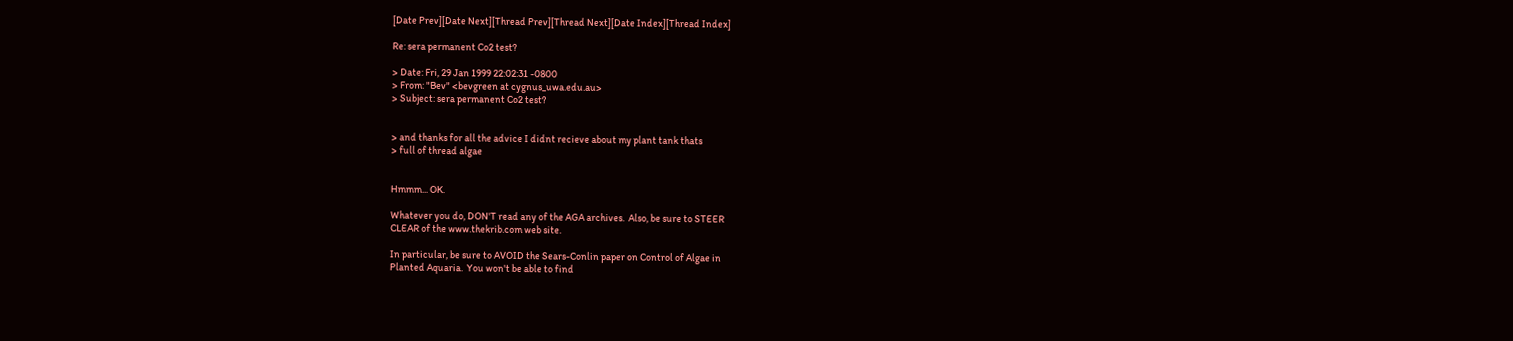[Date Prev][Date Next][Thread Prev][Thread Next][Date Index][Thread Index]

Re: sera permanent Co2 test?

> Date: Fri, 29 Jan 1999 22:02:31 -0800
> From: "Bev" <bevgreen at cygnus_uwa.edu.au>
> Subject: sera permanent Co2 test?


> and thanks for all the advice I didnt recieve about my plant tank thats
> full of thread algae


Hmmm... OK.

Whatever you do, DON'T read any of the AGA archives.  Also, be sure to STEER
CLEAR of the www.thekrib.com web site.

In particular, be sure to AVOID the Sears-Conlin paper on Control of Algae in
Planted Aquaria.  You won't be able to find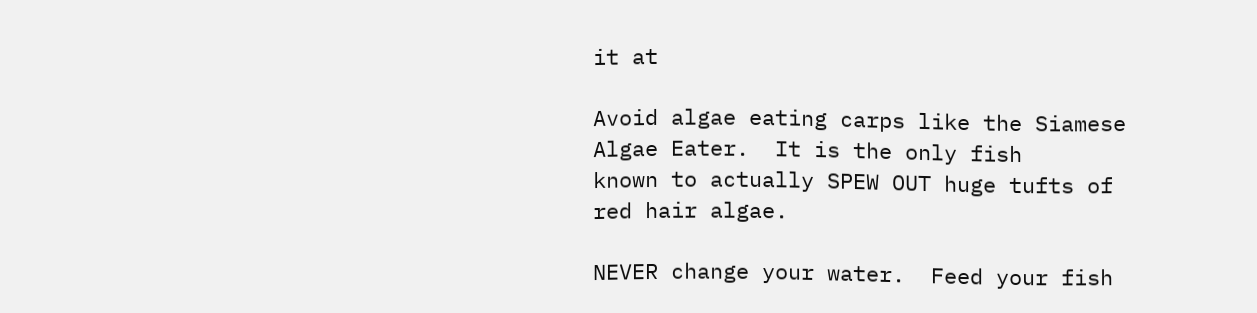it at

Avoid algae eating carps like the Siamese Algae Eater.  It is the only fish
known to actually SPEW OUT huge tufts of red hair algae.

NEVER change your water.  Feed your fish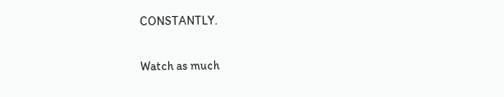CONSTANTLY.

Watch as much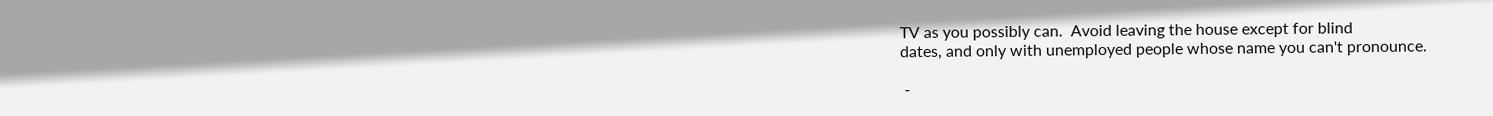TV as you possibly can.  Avoid leaving the house except for blind
dates, and only with unemployed people whose name you can't pronounce.

 -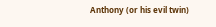Anthony (or his evil twin)